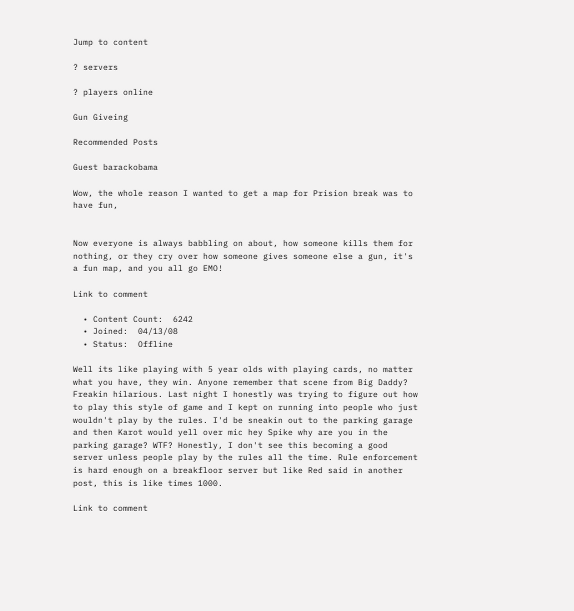Jump to content

? servers

? players online

Gun Giveing

Recommended Posts

Guest barackobama

Wow, the whole reason I wanted to get a map for Prision break was to have fun,


Now everyone is always babbling on about, how someone kills them for nothing, or they cry over how someone gives someone else a gun, it's a fun map, and you all go EMO!

Link to comment

  • Content Count:  6242
  • Joined:  04/13/08
  • Status:  Offline

Well its like playing with 5 year olds with playing cards, no matter what you have, they win. Anyone remember that scene from Big Daddy? Freakin hilarious. Last night I honestly was trying to figure out how to play this style of game and I kept on running into people who just wouldn't play by the rules. I'd be sneakin out to the parking garage and then Karot would yell over mic hey Spike why are you in the parking garage? WTF? Honestly, I don't see this becoming a good server unless people play by the rules all the time. Rule enforcement is hard enough on a breakfloor server but like Red said in another post, this is like times 1000.

Link to comment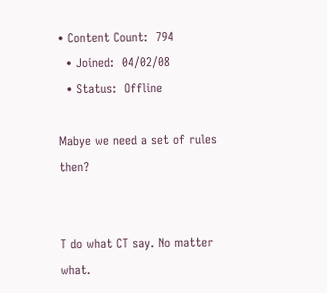• Content Count:  794
  • Joined:  04/02/08
  • Status:  Offline

Mabye we need a set of rules then?


T do what CT say. No matter what.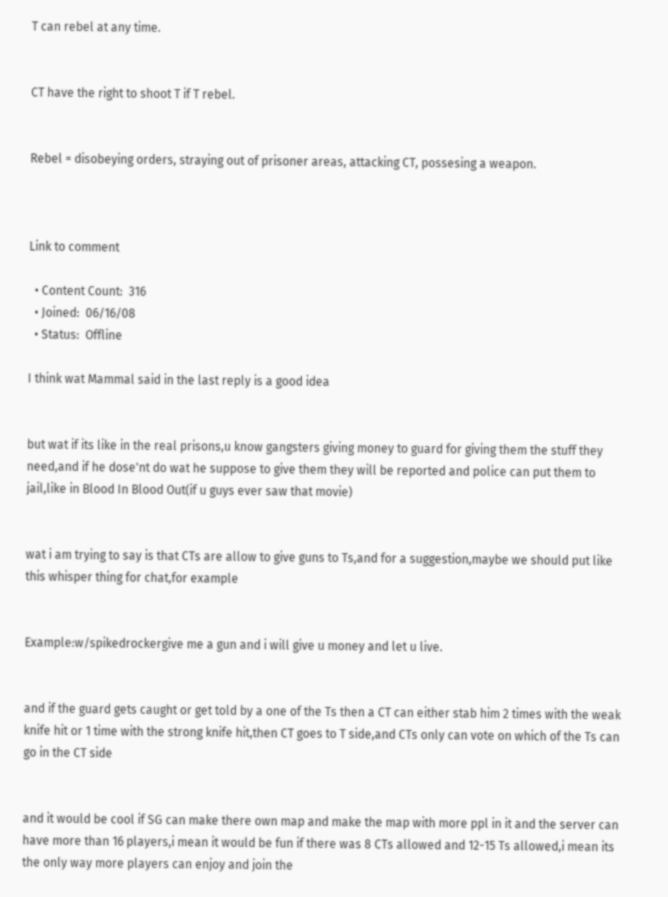T can rebel at any time.


CT have the right to shoot T if T rebel.


Rebel = disobeying orders, straying out of prisoner areas, attacking CT, possesing a weapon.



Link to comment

  • Content Count:  316
  • Joined:  06/16/08
  • Status:  Offline

I think wat Mammal said in the last reply is a good idea


but wat if its like in the real prisons,u know gangsters giving money to guard for giving them the stuff they need,and if he dose'nt do wat he suppose to give them they will be reported and police can put them to jail,like in Blood In Blood Out(if u guys ever saw that movie)


wat i am trying to say is that CTs are allow to give guns to Ts,and for a suggestion,maybe we should put like this whisper thing for chat,for example


Example:w/spikedrockergive me a gun and i will give u money and let u live.


and if the guard gets caught or get told by a one of the Ts then a CT can either stab him 2 times with the weak knife hit or 1 time with the strong knife hit,then CT goes to T side,and CTs only can vote on which of the Ts can go in the CT side


and it would be cool if SG can make there own map and make the map with more ppl in it and the server can have more than 16 players,i mean it would be fun if there was 8 CTs allowed and 12-15 Ts allowed,i mean its the only way more players can enjoy and join the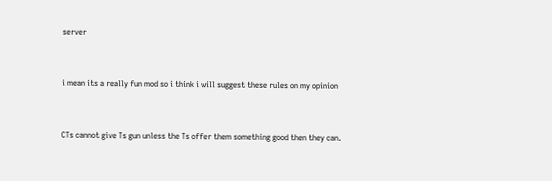server


i mean its a really fun mod so i think i will suggest these rules on my opinion


CTs cannot give Ts gun unless the Ts offer them something good then they can.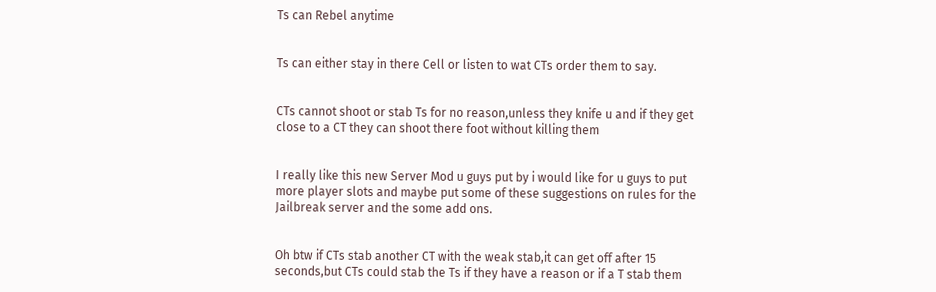Ts can Rebel anytime


Ts can either stay in there Cell or listen to wat CTs order them to say.


CTs cannot shoot or stab Ts for no reason,unless they knife u and if they get close to a CT they can shoot there foot without killing them


I really like this new Server Mod u guys put by i would like for u guys to put more player slots and maybe put some of these suggestions on rules for the Jailbreak server and the some add ons.


Oh btw if CTs stab another CT with the weak stab,it can get off after 15 seconds,but CTs could stab the Ts if they have a reason or if a T stab them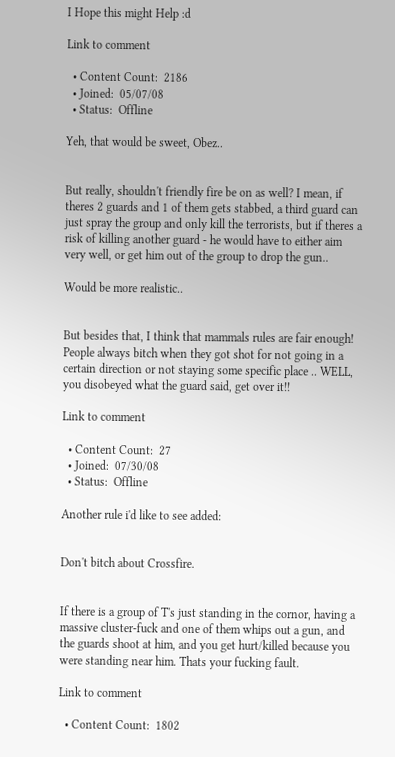I Hope this might Help :d

Link to comment

  • Content Count:  2186
  • Joined:  05/07/08
  • Status:  Offline

Yeh, that would be sweet, Obez..


But really, shouldn't friendly fire be on as well? I mean, if theres 2 guards and 1 of them gets stabbed, a third guard can just spray the group and only kill the terrorists, but if theres a risk of killing another guard - he would have to either aim very well, or get him out of the group to drop the gun..

Would be more realistic..


But besides that, I think that mammals rules are fair enough! People always bitch when they got shot for not going in a certain direction or not staying some specific place .. WELL, you disobeyed what the guard said, get over it!!

Link to comment

  • Content Count:  27
  • Joined:  07/30/08
  • Status:  Offline

Another rule i'd like to see added:


Don't bitch about Crossfire.


If there is a group of T's just standing in the cornor, having a massive cluster-fuck and one of them whips out a gun, and the guards shoot at him, and you get hurt/killed because you were standing near him. Thats your fucking fault.

Link to comment

  • Content Count:  1802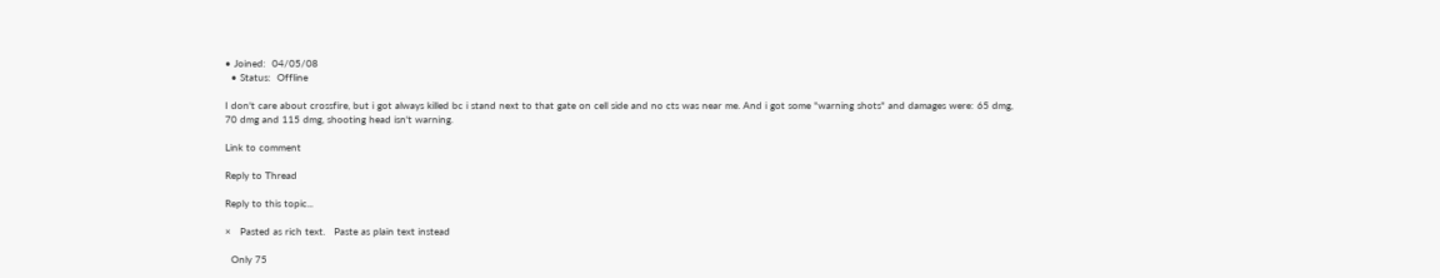• Joined:  04/05/08
  • Status:  Offline

I don't care about crossfire, but i got always killed bc i stand next to that gate on cell side and no cts was near me. And i got some "warning shots" and damages were: 65 dmg, 70 dmg and 115 dmg, shooting head isn't warning.

Link to comment

Reply to Thread

Reply to this topic...

×   Pasted as rich text.   Paste as plain text instead

  Only 75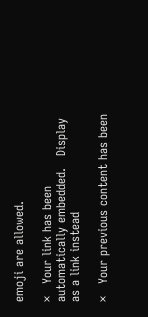emoji are allowed.

×   Your link has been automatically embedded.   Display as a link instead

×   Your previous content has been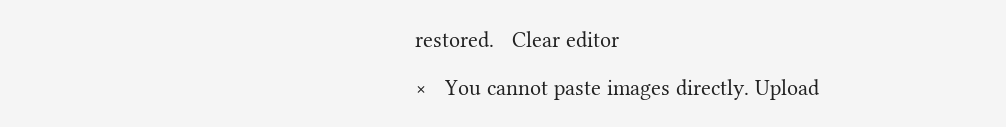restored.   Clear editor

×   You cannot paste images directly. Upload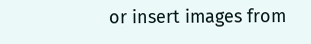or insert images from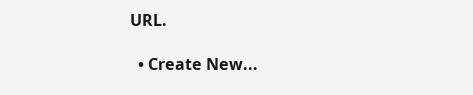URL.

  • Create New...